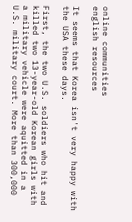online communities
english resources

It seems that Korea isn't very happy with the USA these days.

First, the two U.S. soldiers who hit and killed two 13-year-old Korean girls with a military vehicle were aquitted in a U.S. military court. More than 300,000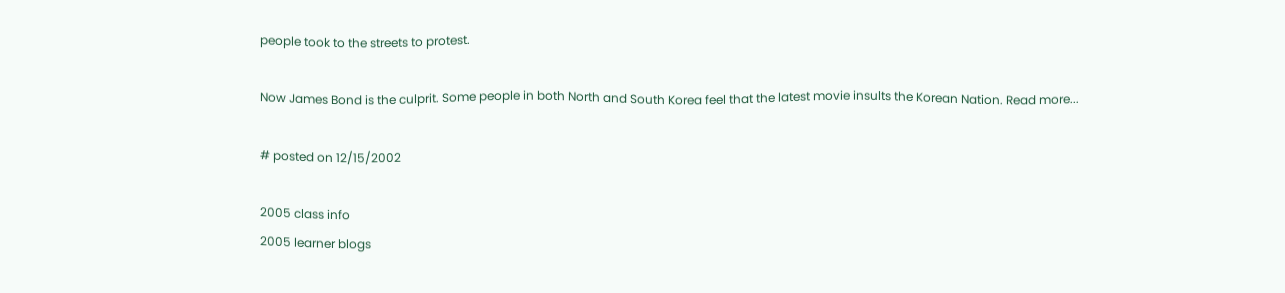people took to the streets to protest.

Now James Bond is the culprit. Some people in both North and South Korea feel that the latest movie insults the Korean Nation. Read more...

# posted on 12/15/2002

2005 class info
2005 learner blogs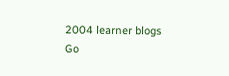2004 learner blogs
Go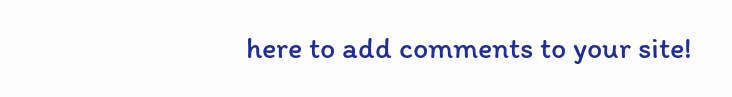here to add comments to your site!